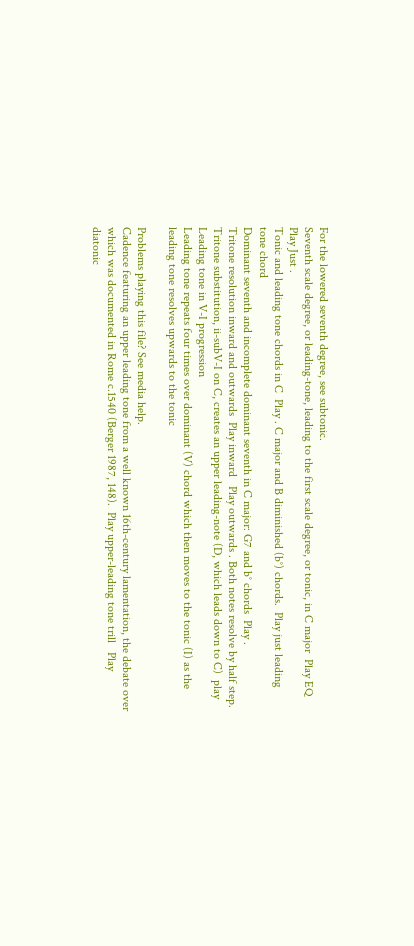For the lowered seventh degree, see subtonic.
Seventh scale degree, or leading-tone, leading to the first scale degree, or tonic, in C major  Play EQ   Play Just .
Tonic and leading tone chords in C  Play . C major and B diminished (b°) chords.  Play just leading tone chord
Dominant seventh and incomplete dominant seventh in C major: G7 and b° chords  Play .
Tritone resolution inward and outwards  Play inward   Play outwards . Both notes resolve by half step.
Tritone substitution, ii-subV-I on C, creates an upper leading-note (D, which leads down to C)  play
Leading tone in V-I progression
Leading tone repeats four times over dominant (V) chord which then moves to the tonic (I) as the leading tone resolves upwards to the tonic

Problems playing this file? See media help.
Cadence featuring an upper leading tone from a well known 16th-century lamentation, the debate over which was documented in Rome c.1540 (Berger 1987, 148).  Play upper-leading tone trill   Play diatonic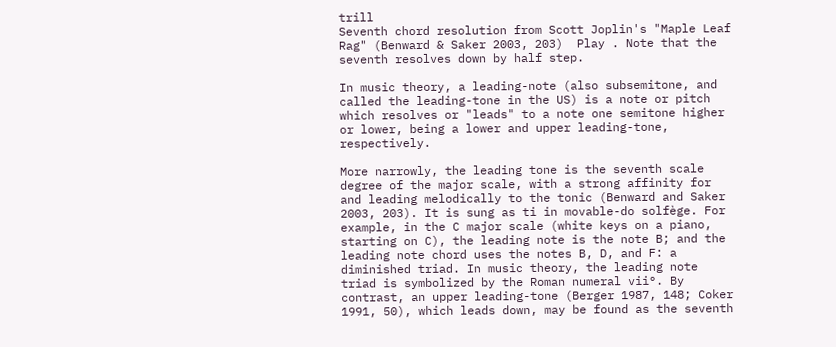trill
Seventh chord resolution from Scott Joplin's "Maple Leaf Rag" (Benward & Saker 2003, 203)  Play . Note that the seventh resolves down by half step.

In music theory, a leading-note (also subsemitone, and called the leading-tone in the US) is a note or pitch which resolves or "leads" to a note one semitone higher or lower, being a lower and upper leading-tone, respectively.

More narrowly, the leading tone is the seventh scale degree of the major scale, with a strong affinity for and leading melodically to the tonic (Benward and Saker 2003, 203). It is sung as ti in movable-do solfège. For example, in the C major scale (white keys on a piano, starting on C), the leading note is the note B; and the leading note chord uses the notes B, D, and F: a diminished triad. In music theory, the leading note triad is symbolized by the Roman numeral vii°. By contrast, an upper leading-tone (Berger 1987, 148; Coker 1991, 50), which leads down, may be found as the seventh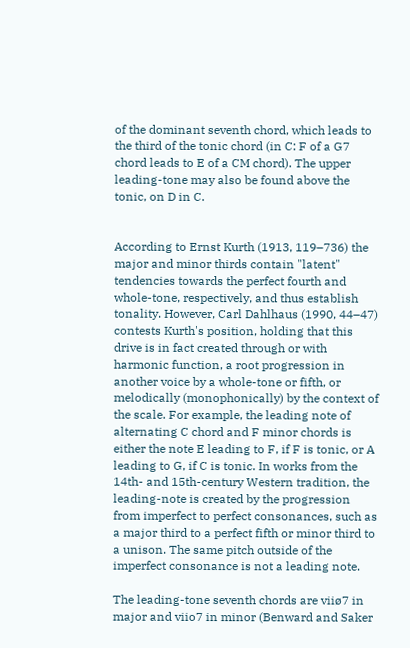of the dominant seventh chord, which leads to the third of the tonic chord (in C: F of a G7 chord leads to E of a CM chord). The upper leading-tone may also be found above the tonic, on D in C.


According to Ernst Kurth (1913, 119–736) the major and minor thirds contain "latent" tendencies towards the perfect fourth and whole-tone, respectively, and thus establish tonality. However, Carl Dahlhaus (1990, 44–47) contests Kurth's position, holding that this drive is in fact created through or with harmonic function, a root progression in another voice by a whole-tone or fifth, or melodically (monophonically) by the context of the scale. For example, the leading note of alternating C chord and F minor chords is either the note E leading to F, if F is tonic, or A leading to G, if C is tonic. In works from the 14th- and 15th-century Western tradition, the leading-note is created by the progression from imperfect to perfect consonances, such as a major third to a perfect fifth or minor third to a unison. The same pitch outside of the imperfect consonance is not a leading note.

The leading-tone seventh chords are viiø7 in major and viio7 in minor (Benward and Saker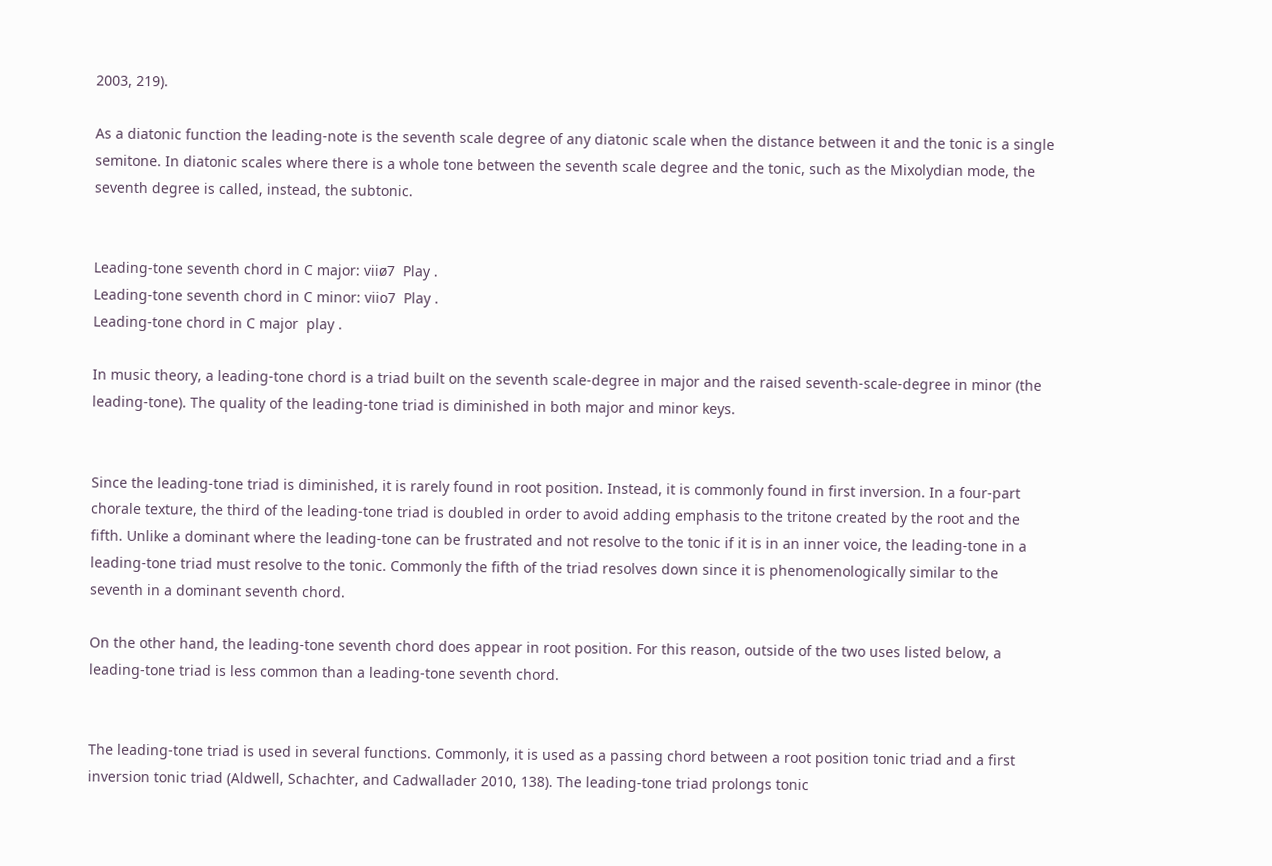2003, 219).

As a diatonic function the leading-note is the seventh scale degree of any diatonic scale when the distance between it and the tonic is a single semitone. In diatonic scales where there is a whole tone between the seventh scale degree and the tonic, such as the Mixolydian mode, the seventh degree is called, instead, the subtonic.


Leading-tone seventh chord in C major: viiø7  Play .
Leading-tone seventh chord in C minor: viio7  Play .
Leading-tone chord in C major  play .

In music theory, a leading-tone chord is a triad built on the seventh scale-degree in major and the raised seventh-scale-degree in minor (the leading-tone). The quality of the leading-tone triad is diminished in both major and minor keys.


Since the leading-tone triad is diminished, it is rarely found in root position. Instead, it is commonly found in first inversion. In a four-part chorale texture, the third of the leading-tone triad is doubled in order to avoid adding emphasis to the tritone created by the root and the fifth. Unlike a dominant where the leading-tone can be frustrated and not resolve to the tonic if it is in an inner voice, the leading-tone in a leading-tone triad must resolve to the tonic. Commonly the fifth of the triad resolves down since it is phenomenologically similar to the seventh in a dominant seventh chord.

On the other hand, the leading-tone seventh chord does appear in root position. For this reason, outside of the two uses listed below, a leading-tone triad is less common than a leading-tone seventh chord.


The leading-tone triad is used in several functions. Commonly, it is used as a passing chord between a root position tonic triad and a first inversion tonic triad (Aldwell, Schachter, and Cadwallader 2010, 138). The leading-tone triad prolongs tonic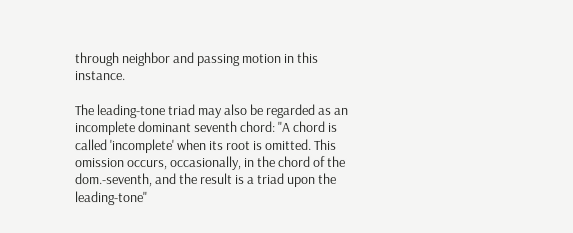through neighbor and passing motion in this instance.

The leading-tone triad may also be regarded as an incomplete dominant seventh chord: "A chord is called 'incomplete' when its root is omitted. This omission occurs, occasionally, in the chord of the dom.-seventh, and the result is a triad upon the leading-tone"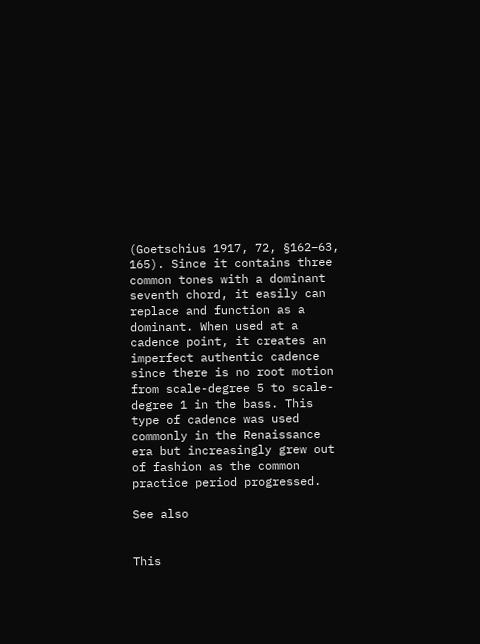(Goetschius 1917, 72, §162–63, 165). Since it contains three common tones with a dominant seventh chord, it easily can replace and function as a dominant. When used at a cadence point, it creates an imperfect authentic cadence since there is no root motion from scale-degree 5 to scale-degree 1 in the bass. This type of cadence was used commonly in the Renaissance era but increasingly grew out of fashion as the common practice period progressed.

See also


This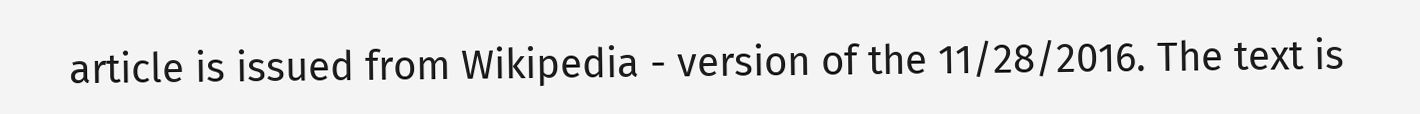article is issued from Wikipedia - version of the 11/28/2016. The text is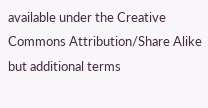available under the Creative Commons Attribution/Share Alike but additional terms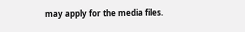may apply for the media files.